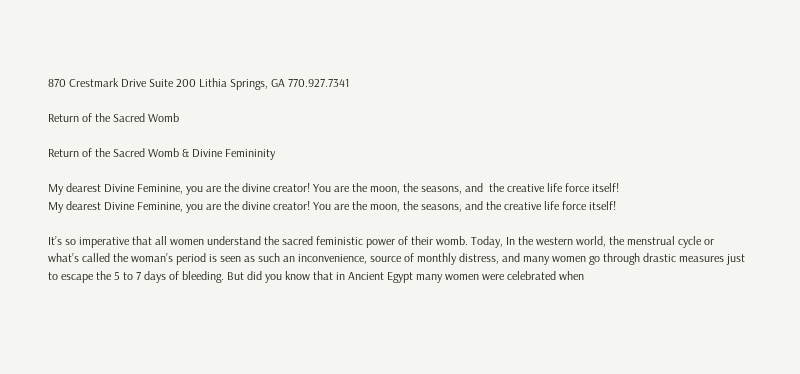870 Crestmark Drive Suite 200 Lithia Springs, GA 770.927.7341

Return of the Sacred Womb

Return of the Sacred Womb & Divine Femininity

My dearest Divine Feminine, you are the divine creator! You are the moon, the seasons, and  the creative life force itself!
My dearest Divine Feminine, you are the divine creator! You are the moon, the seasons, and the creative life force itself!

It’s so imperative that all women understand the sacred feministic power of their womb. Today, In the western world, the menstrual cycle or what’s called the woman’s period is seen as such an inconvenience, source of monthly distress, and many women go through drastic measures just to escape the 5 to 7 days of bleeding. But did you know that in Ancient Egypt many women were celebrated when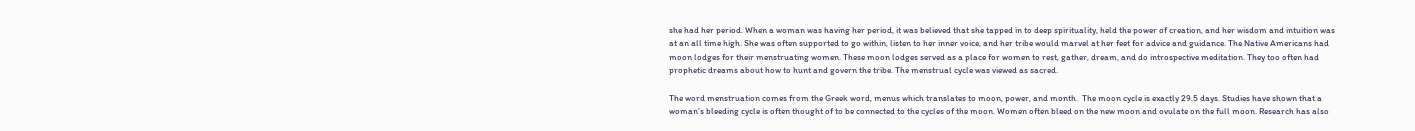she had her period. When a woman was having her period, it was believed that she tapped in to deep spirituality, held the power of creation, and her wisdom and intuition was at an all time high. She was often supported to go within, listen to her inner voice, and her tribe would marvel at her feet for advice and guidance. The Native Americans had moon lodges for their menstruating women. These moon lodges served as a place for women to rest, gather, dream, and do introspective meditation. They too often had prophetic dreams about how to hunt and govern the tribe. The menstrual cycle was viewed as sacred.

The word menstruation comes from the Greek word, menus which translates to moon, power, and month.  The moon cycle is exactly 29.5 days. Studies have shown that a woman’s bleeding cycle is often thought of to be connected to the cycles of the moon. Women often bleed on the new moon and ovulate on the full moon. Research has also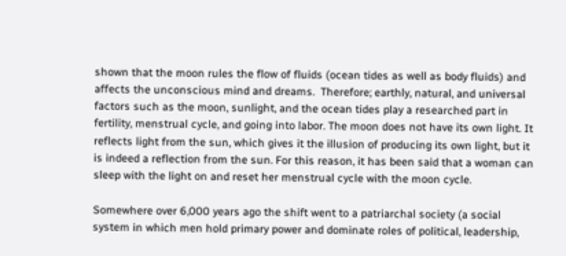shown that the moon rules the flow of fluids (ocean tides as well as body fluids) and affects the unconscious mind and dreams.  Therefore; earthly, natural, and universal factors such as the moon, sunlight, and the ocean tides play a researched part in fertility, menstrual cycle, and going into labor. The moon does not have its own light. It reflects light from the sun, which gives it the illusion of producing its own light, but it is indeed a reflection from the sun. For this reason, it has been said that a woman can sleep with the light on and reset her menstrual cycle with the moon cycle.

Somewhere over 6,000 years ago the shift went to a patriarchal society (a social system in which men hold primary power and dominate roles of political, leadership,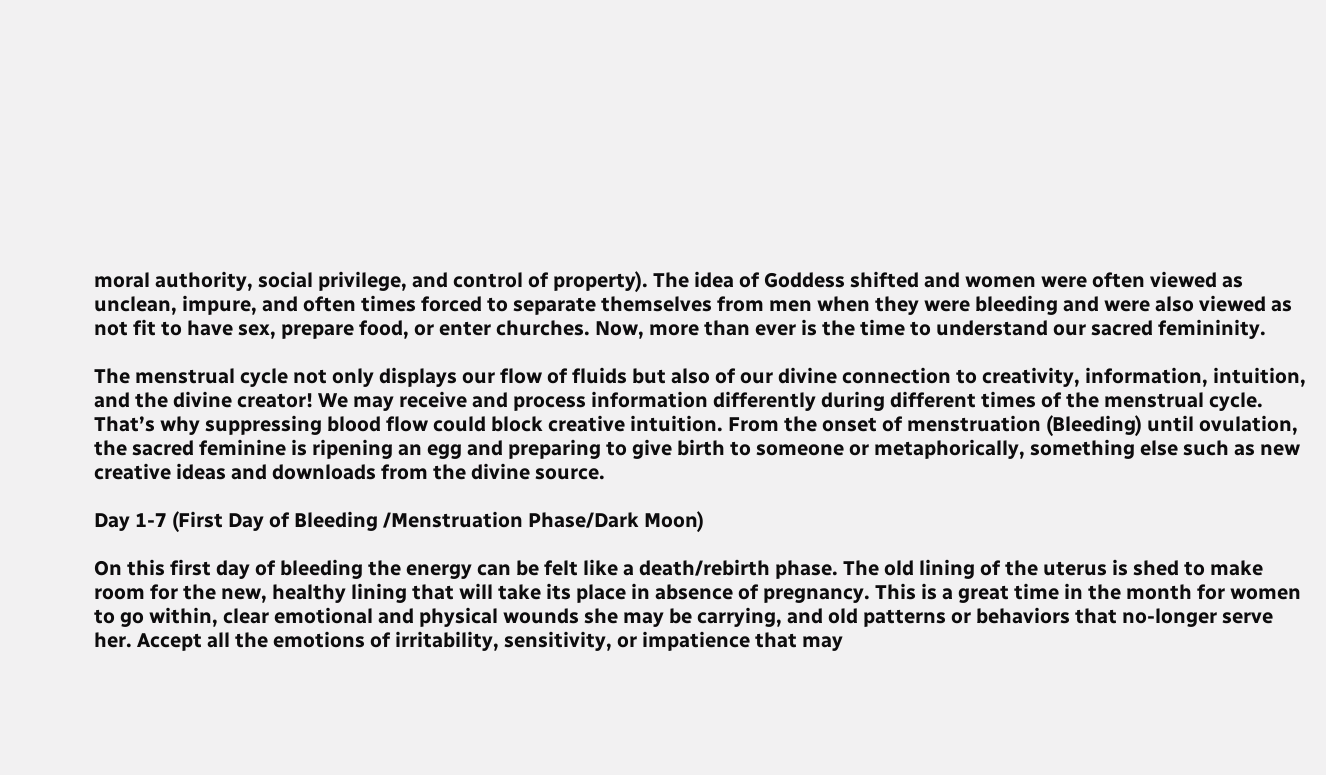moral authority, social privilege, and control of property). The idea of Goddess shifted and women were often viewed as unclean, impure, and often times forced to separate themselves from men when they were bleeding and were also viewed as not fit to have sex, prepare food, or enter churches. Now, more than ever is the time to understand our sacred femininity.

The menstrual cycle not only displays our flow of fluids but also of our divine connection to creativity, information, intuition, and the divine creator! We may receive and process information differently during different times of the menstrual cycle. That’s why suppressing blood flow could block creative intuition. From the onset of menstruation (Bleeding) until ovulation, the sacred feminine is ripening an egg and preparing to give birth to someone or metaphorically, something else such as new creative ideas and downloads from the divine source.

Day 1-7 (First Day of Bleeding /Menstruation Phase/Dark Moon)

On this first day of bleeding the energy can be felt like a death/rebirth phase. The old lining of the uterus is shed to make room for the new, healthy lining that will take its place in absence of pregnancy. This is a great time in the month for women to go within, clear emotional and physical wounds she may be carrying, and old patterns or behaviors that no-longer serve her. Accept all the emotions of irritability, sensitivity, or impatience that may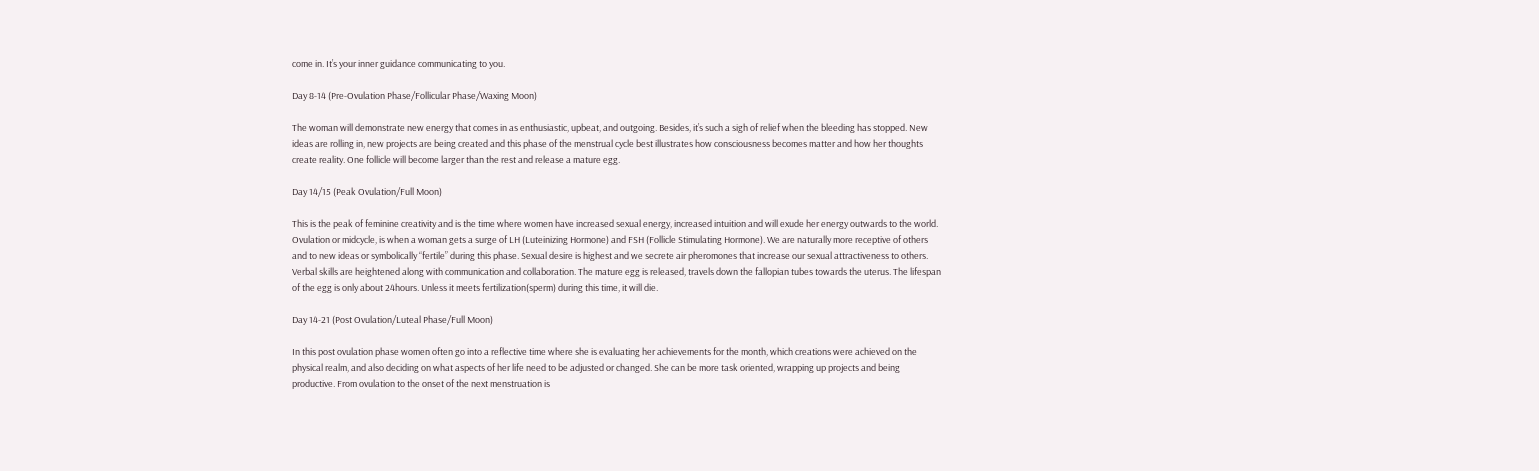come in. It’s your inner guidance communicating to you.

Day 8-14 (Pre-Ovulation Phase/Follicular Phase/Waxing Moon)

The woman will demonstrate new energy that comes in as enthusiastic, upbeat, and outgoing. Besides, it’s such a sigh of relief when the bleeding has stopped. New ideas are rolling in, new projects are being created and this phase of the menstrual cycle best illustrates how consciousness becomes matter and how her thoughts create reality. One follicle will become larger than the rest and release a mature egg.

Day 14/15 (Peak Ovulation/Full Moon)

This is the peak of feminine creativity and is the time where women have increased sexual energy, increased intuition and will exude her energy outwards to the world. Ovulation or midcycle, is when a woman gets a surge of LH (Luteinizing Hormone) and FSH (Follicle Stimulating Hormone). We are naturally more receptive of others and to new ideas or symbolically “fertile” during this phase. Sexual desire is highest and we secrete air pheromones that increase our sexual attractiveness to others. Verbal skills are heightened along with communication and collaboration. The mature egg is released, travels down the fallopian tubes towards the uterus. The lifespan of the egg is only about 24hours. Unless it meets fertilization(sperm) during this time, it will die.

Day 14-21 (Post Ovulation/Luteal Phase/Full Moon)

In this post ovulation phase women often go into a reflective time where she is evaluating her achievements for the month, which creations were achieved on the physical realm, and also deciding on what aspects of her life need to be adjusted or changed. She can be more task oriented, wrapping up projects and being productive. From ovulation to the onset of the next menstruation is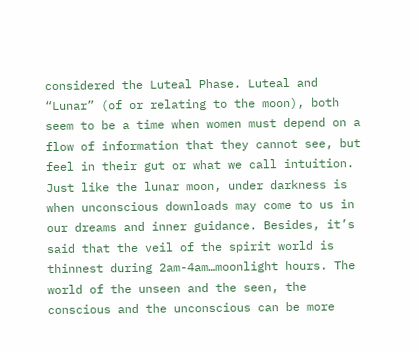considered the Luteal Phase. Luteal and “Lunar” (of or relating to the moon), both seem to be a time when women must depend on a flow of information that they cannot see, but feel in their gut or what we call intuition. Just like the lunar moon, under darkness is when unconscious downloads may come to us in our dreams and inner guidance. Besides, it’s said that the veil of the spirit world is thinnest during 2am-4am…moonlight hours. The world of the unseen and the seen, the conscious and the unconscious can be more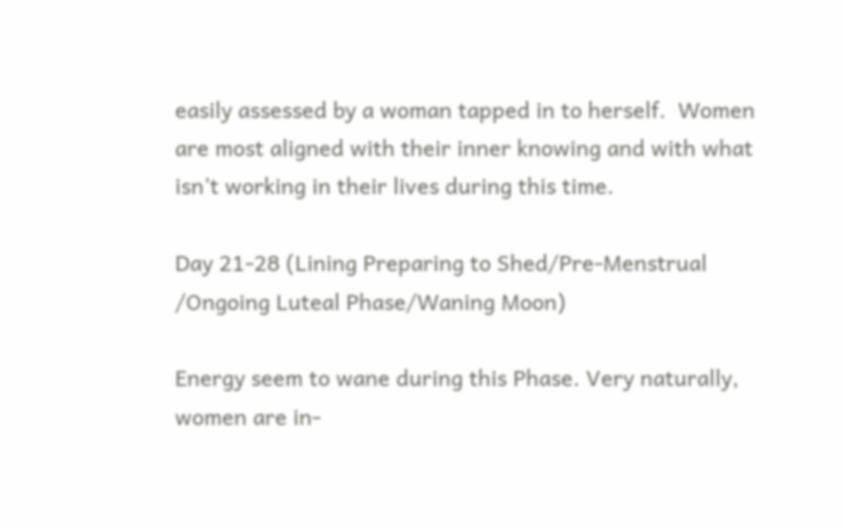easily assessed by a woman tapped in to herself.  Women are most aligned with their inner knowing and with what isn’t working in their lives during this time.

Day 21-28 (Lining Preparing to Shed/Pre-Menstrual /Ongoing Luteal Phase/Waning Moon)

Energy seem to wane during this Phase. Very naturally, women are in-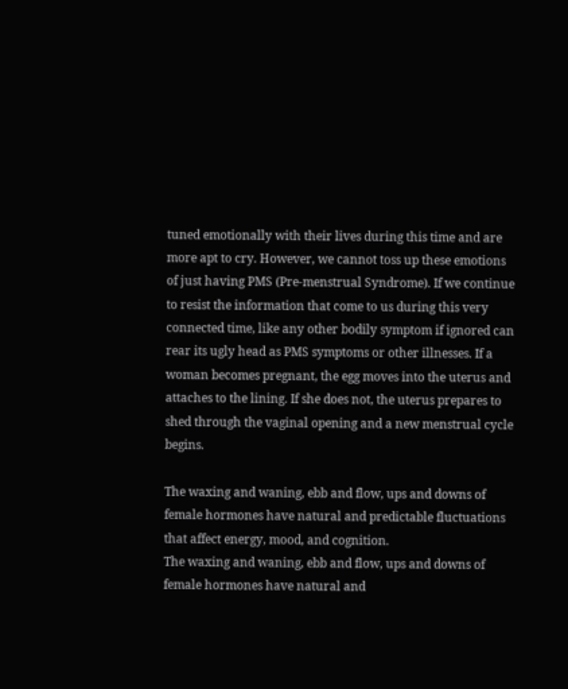tuned emotionally with their lives during this time and are more apt to cry. However, we cannot toss up these emotions of just having PMS (Pre-menstrual Syndrome). If we continue to resist the information that come to us during this very connected time, like any other bodily symptom if ignored can rear its ugly head as PMS symptoms or other illnesses. If a woman becomes pregnant, the egg moves into the uterus and attaches to the lining. If she does not, the uterus prepares to shed through the vaginal opening and a new menstrual cycle begins.

The waxing and waning, ebb and flow, ups and downs of female hormones have natural and predictable fluctuations that affect energy, mood, and cognition.
The waxing and waning, ebb and flow, ups and downs of female hormones have natural and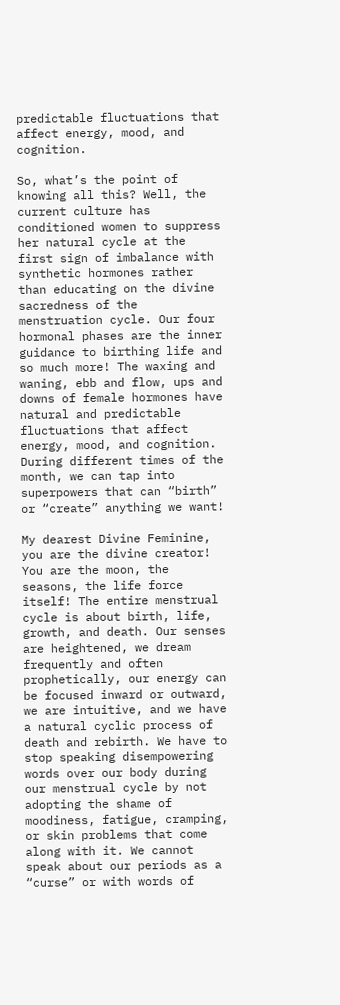predictable fluctuations that affect energy, mood, and cognition.

So, what’s the point of knowing all this? Well, the current culture has conditioned women to suppress her natural cycle at the first sign of imbalance with synthetic hormones rather than educating on the divine sacredness of the menstruation cycle. Our four hormonal phases are the inner guidance to birthing life and so much more! The waxing and waning, ebb and flow, ups and downs of female hormones have natural and predictable fluctuations that affect energy, mood, and cognition. During different times of the month, we can tap into superpowers that can “birth” or “create” anything we want!

My dearest Divine Feminine, you are the divine creator! You are the moon, the seasons, the life force itself! The entire menstrual cycle is about birth, life, growth, and death. Our senses are heightened, we dream frequently and often prophetically, our energy can be focused inward or outward, we are intuitive, and we have a natural cyclic process of death and rebirth. We have to stop speaking disempowering words over our body during our menstrual cycle by not adopting the shame of moodiness, fatigue, cramping, or skin problems that come along with it. We cannot speak about our periods as a “curse” or with words of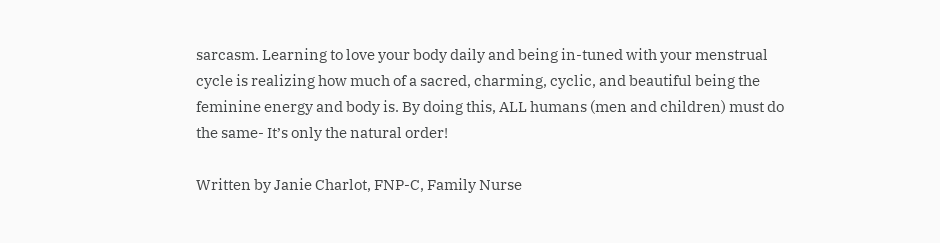sarcasm. Learning to love your body daily and being in-tuned with your menstrual cycle is realizing how much of a sacred, charming, cyclic, and beautiful being the feminine energy and body is. By doing this, ALL humans (men and children) must do the same- It’s only the natural order!

Written by Janie Charlot, FNP-C, Family Nurse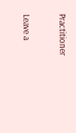Practitioner

Leave a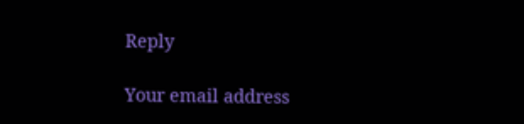Reply

Your email address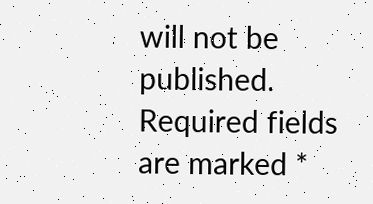will not be published. Required fields are marked *